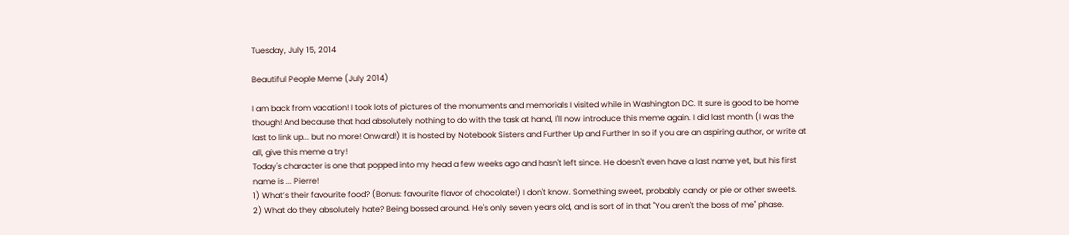Tuesday, July 15, 2014

Beautiful People Meme (July 2014)

I am back from vacation! I took lots of pictures of the monuments and memorials I visited while in Washington DC. It sure is good to be home though! And because that had absolutely nothing to do with the task at hand, I'll now introduce this meme again. I did last month (I was the last to link up... but no more! Onward!) It is hosted by Notebook Sisters and Further Up and Further In so if you are an aspiring author, or write at all, give this meme a try!
Today's character is one that popped into my head a few weeks ago and hasn't left since. He doesn't even have a last name yet, but his first name is ... Pierre!
1) What’s their favourite food? (Bonus: favourite flavor of chocolate!) I don't know. Something sweet, probably candy or pie or other sweets.
2) What do they absolutely hate? Being bossed around. He's only seven years old, and is sort of in that "You aren't the boss of me" phase.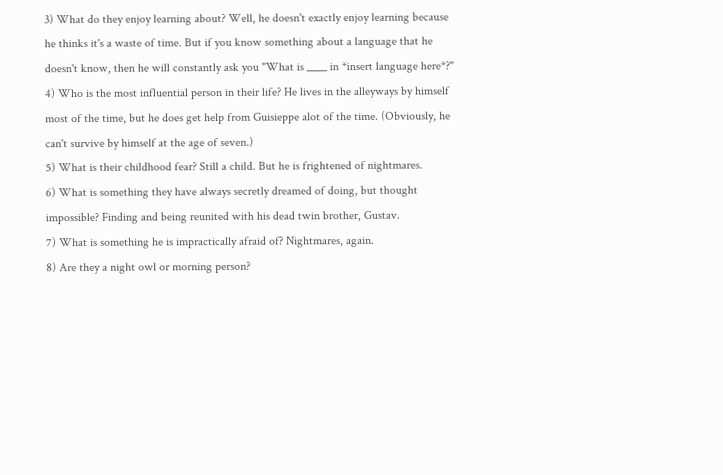3) What do they enjoy learning about? Well, he doesn't exactly enjoy learning because he thinks it's a waste of time. But if you know something about a language that he doesn't know, then he will constantly ask you "What is ____ in *insert language here*?"
4) Who is the most influential person in their life? He lives in the alleyways by himself most of the time, but he does get help from Guisieppe alot of the time. (Obviously, he can't survive by himself at the age of seven.)
5) What is their childhood fear? Still a child. But he is frightened of nightmares.
6) What is something they have always secretly dreamed of doing, but thought impossible? Finding and being reunited with his dead twin brother, Gustav.
7) What is something he is impractically afraid of? Nightmares, again.
8) Are they a night owl or morning person?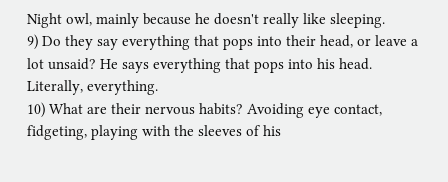Night owl, mainly because he doesn't really like sleeping.
9) Do they say everything that pops into their head, or leave a lot unsaid? He says everything that pops into his head. Literally, everything.
10) What are their nervous habits? Avoiding eye contact, fidgeting, playing with the sleeves of his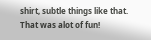shirt, subtle things like that.
That was alot of fun!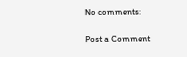No comments:

Post a Comment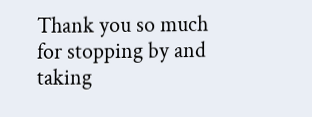Thank you so much for stopping by and taking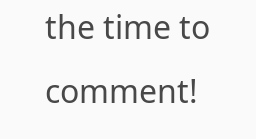the time to comment!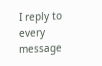I reply to every message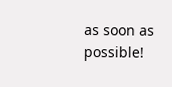as soon as possible!